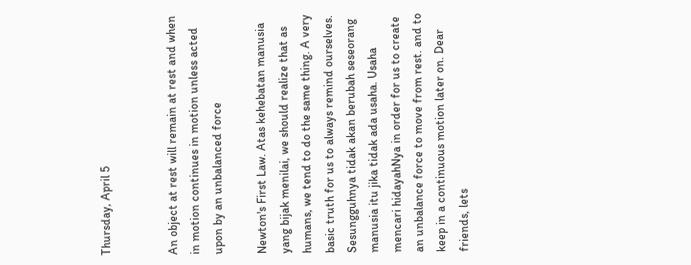Thursday, April 5


An object at rest will remain at rest and when in motion continues in motion unless acted upon by an unbalanced force

Newton's First Law. Atas kehebatan manusia yang bijak menilai, we should realize that as humans, we tend to do the same thing. A very basic truth for us to always remind ourselves. Sesungguhnya tidak akan berubah seseorang manusia itu jika tidak ada usaha. Usaha mencari hidayahNya in order for us to create an unbalance force to move from rest. and to keep in a continuous motion later on. Dear friends, lets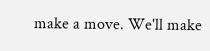make a move. We'll make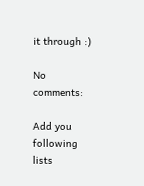it through :)

No comments:

Add you following lists